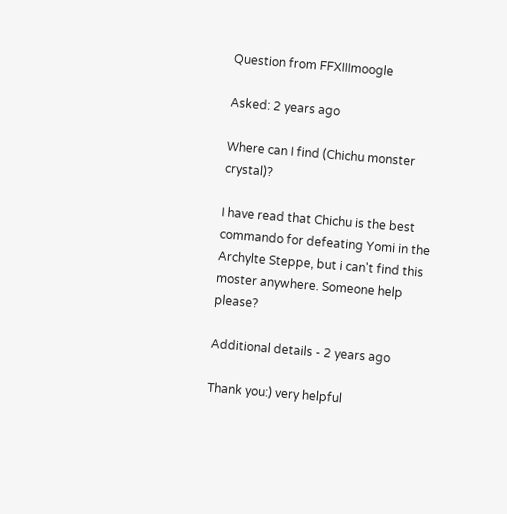Question from FFXIIImoogle

Asked: 2 years ago

Where can I find (Chichu monster crystal)?

I have read that Chichu is the best commando for defeating Yomi in the Archylte Steppe, but i can't find this moster anywhere. Someone help please?

Additional details - 2 years ago

Thank you:) very helpful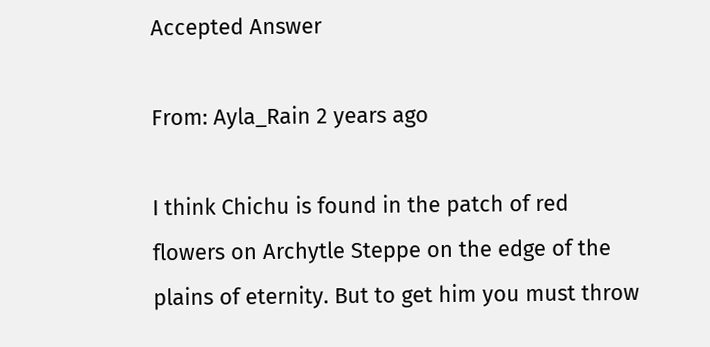Accepted Answer

From: Ayla_Rain 2 years ago

I think Chichu is found in the patch of red flowers on Archytle Steppe on the edge of the plains of eternity. But to get him you must throw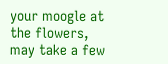your moogle at the flowers, may take a few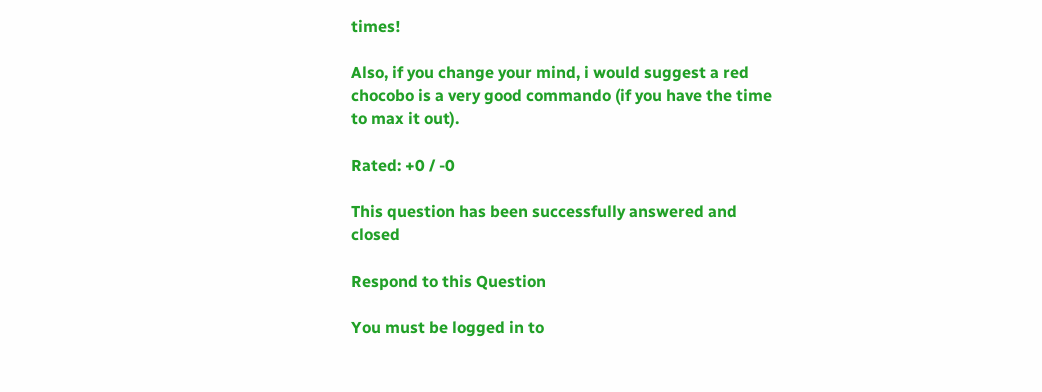times!

Also, if you change your mind, i would suggest a red chocobo is a very good commando (if you have the time to max it out).

Rated: +0 / -0

This question has been successfully answered and closed

Respond to this Question

You must be logged in to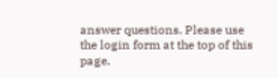answer questions. Please use the login form at the top of this page.